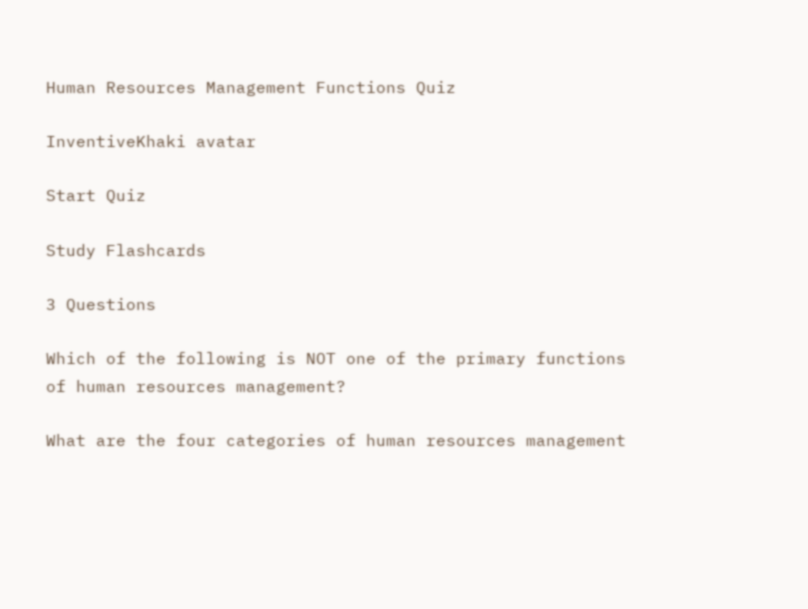Human Resources Management Functions Quiz

InventiveKhaki avatar

Start Quiz

Study Flashcards

3 Questions

Which of the following is NOT one of the primary functions of human resources management?

What are the four categories of human resources management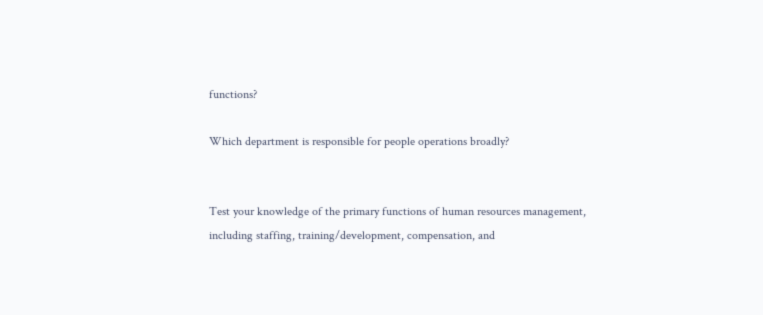functions?

Which department is responsible for people operations broadly?


Test your knowledge of the primary functions of human resources management, including staffing, training/development, compensation, and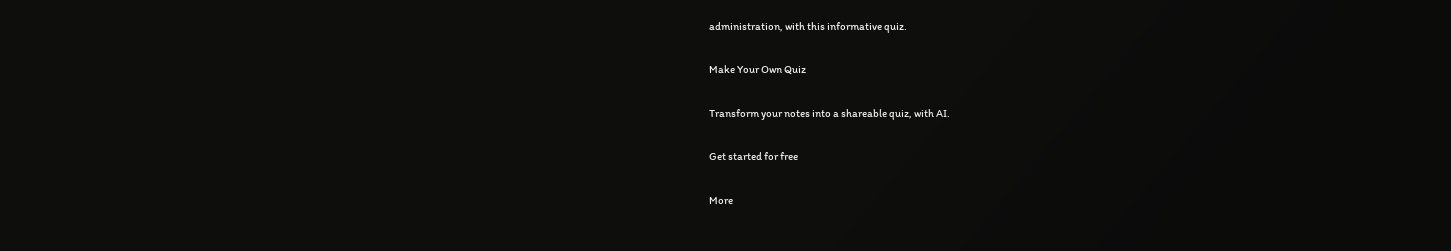administration, with this informative quiz.

Make Your Own Quiz

Transform your notes into a shareable quiz, with AI.

Get started for free

More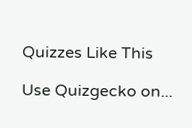Quizzes Like This

Use Quizgecko on...